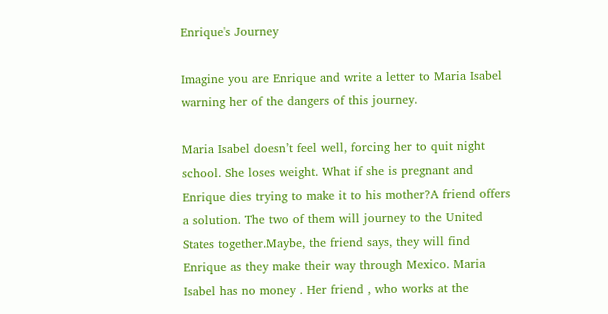Enrique's Journey

Imagine you are Enrique and write a letter to Maria Isabel warning her of the dangers of this journey.

Maria Isabel doesn’t feel well, forcing her to quit night school. She loses weight. What if she is pregnant and Enrique dies trying to make it to his mother?A friend offers a solution. The two of them will journey to the United States together.Maybe, the friend says, they will find Enrique as they make their way through Mexico. Maria Isabel has no money . Her friend , who works at the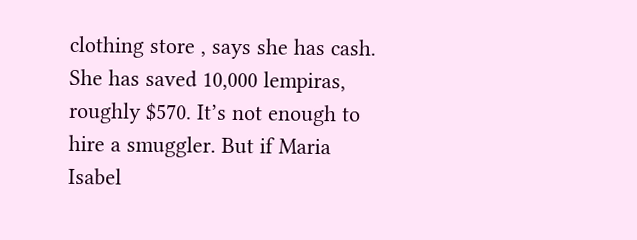clothing store , says she has cash. She has saved 10,000 lempiras, roughly $570. It’s not enough to hire a smuggler. But if Maria Isabel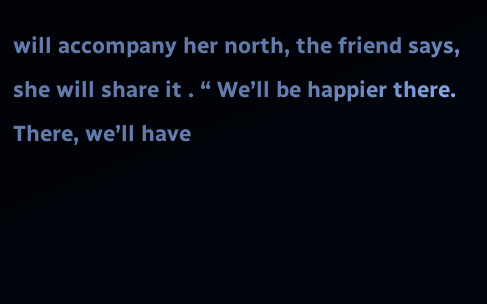will accompany her north, the friend says, she will share it . “ We’ll be happier there. There, we’ll have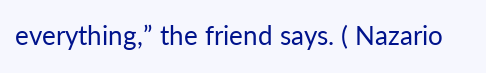everything,” the friend says. ( Nazario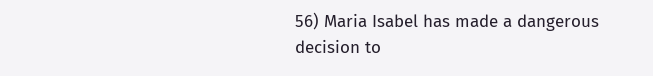56) Maria Isabel has made a dangerous decision to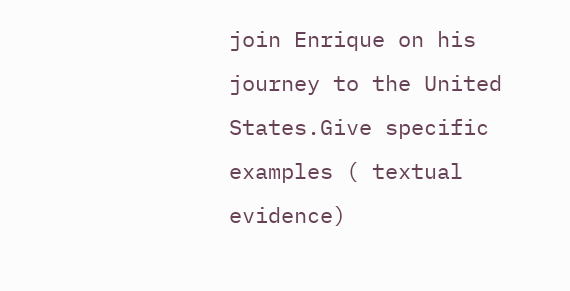join Enrique on his journey to the United States.Give specific examples ( textual evidence)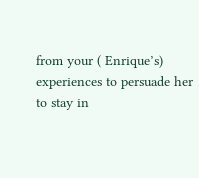from your ( Enrique’s) experiences to persuade her to stay in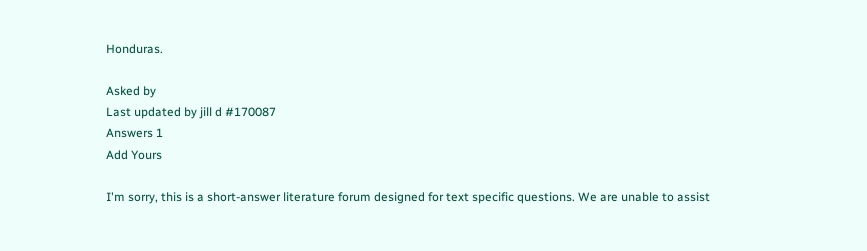Honduras.

Asked by
Last updated by jill d #170087
Answers 1
Add Yours

I'm sorry, this is a short-answer literature forum designed for text specific questions. We are unable to assist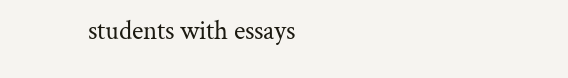students with essays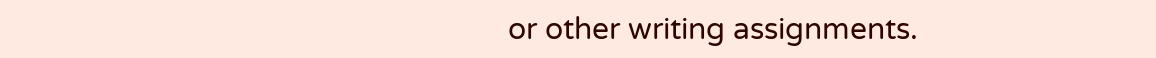or other writing assignments.